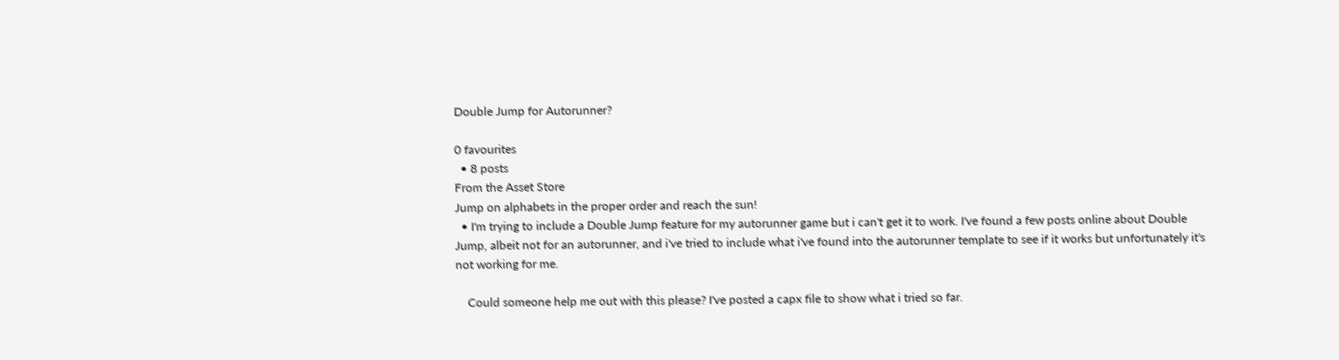Double Jump for Autorunner?

0 favourites
  • 8 posts
From the Asset Store
Jump on alphabets in the proper order and reach the sun!
  • I'm trying to include a Double Jump feature for my autorunner game but i can't get it to work. I've found a few posts online about Double Jump, albeit not for an autorunner, and i've tried to include what i've found into the autorunner template to see if it works but unfortunately it's not working for me.

    Could someone help me out with this please? I've posted a capx file to show what i tried so far.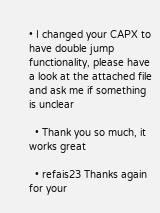• I changed your CAPX to have double jump functionality, please have a look at the attached file and ask me if something is unclear

  • Thank you so much, it works great

  • refais23 Thanks again for your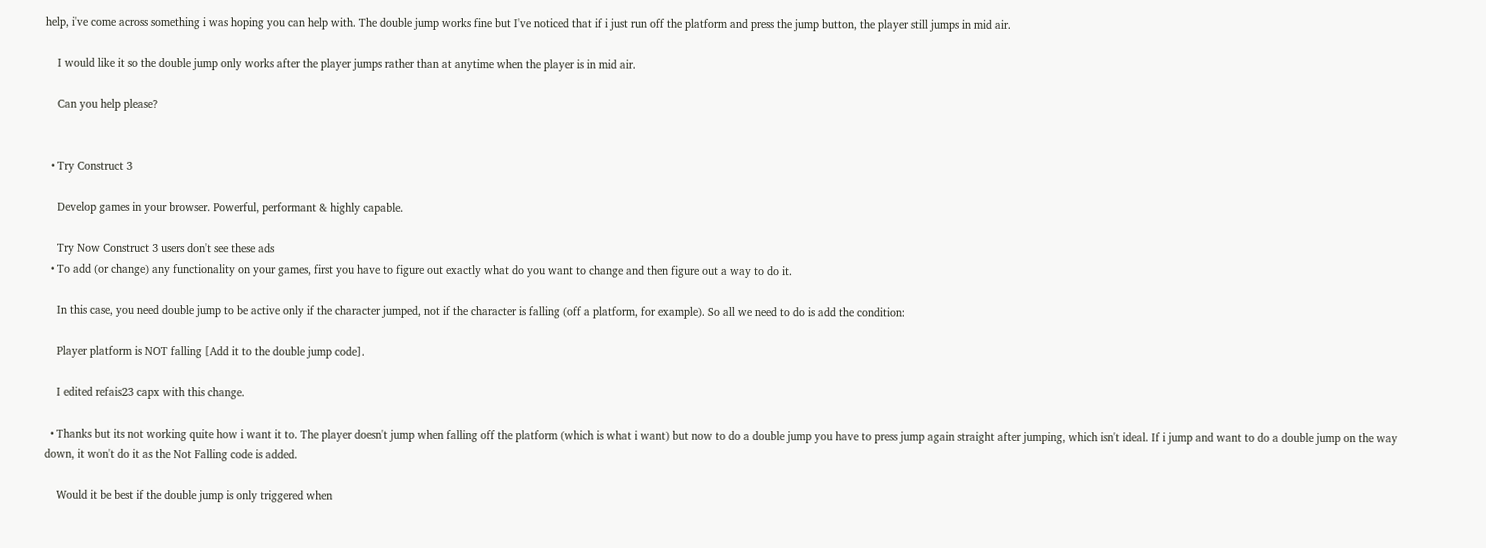help, i've come across something i was hoping you can help with. The double jump works fine but I've noticed that if i just run off the platform and press the jump button, the player still jumps in mid air.

    I would like it so the double jump only works after the player jumps rather than at anytime when the player is in mid air.

    Can you help please?


  • Try Construct 3

    Develop games in your browser. Powerful, performant & highly capable.

    Try Now Construct 3 users don't see these ads
  • To add (or change) any functionality on your games, first you have to figure out exactly what do you want to change and then figure out a way to do it.

    In this case, you need double jump to be active only if the character jumped, not if the character is falling (off a platform, for example). So all we need to do is add the condition:

    Player platform is NOT falling [Add it to the double jump code].

    I edited refais23 capx with this change.

  • Thanks but its not working quite how i want it to. The player doesn't jump when falling off the platform (which is what i want) but now to do a double jump you have to press jump again straight after jumping, which isn't ideal. If i jump and want to do a double jump on the way down, it won't do it as the Not Falling code is added.

    Would it be best if the double jump is only triggered when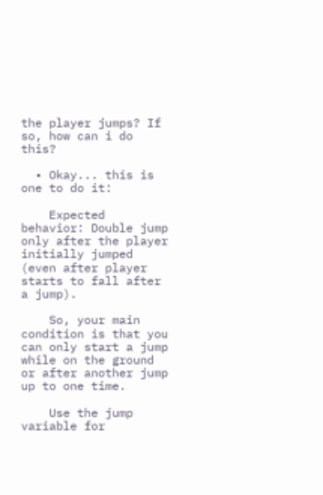the player jumps? If so, how can i do this?

  • Okay... this is one to do it:

    Expected behavior: Double jump only after the player initially jumped (even after player starts to fall after a jump).

    So, your main condition is that you can only start a jump while on the ground or after another jump up to one time.

    Use the jump variable for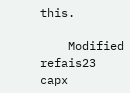this.

    Modified refais23 capx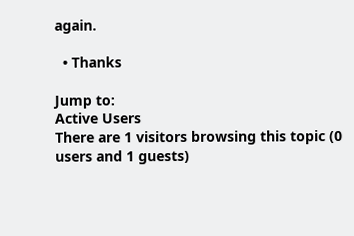again.

  • Thanks

Jump to:
Active Users
There are 1 visitors browsing this topic (0 users and 1 guests)